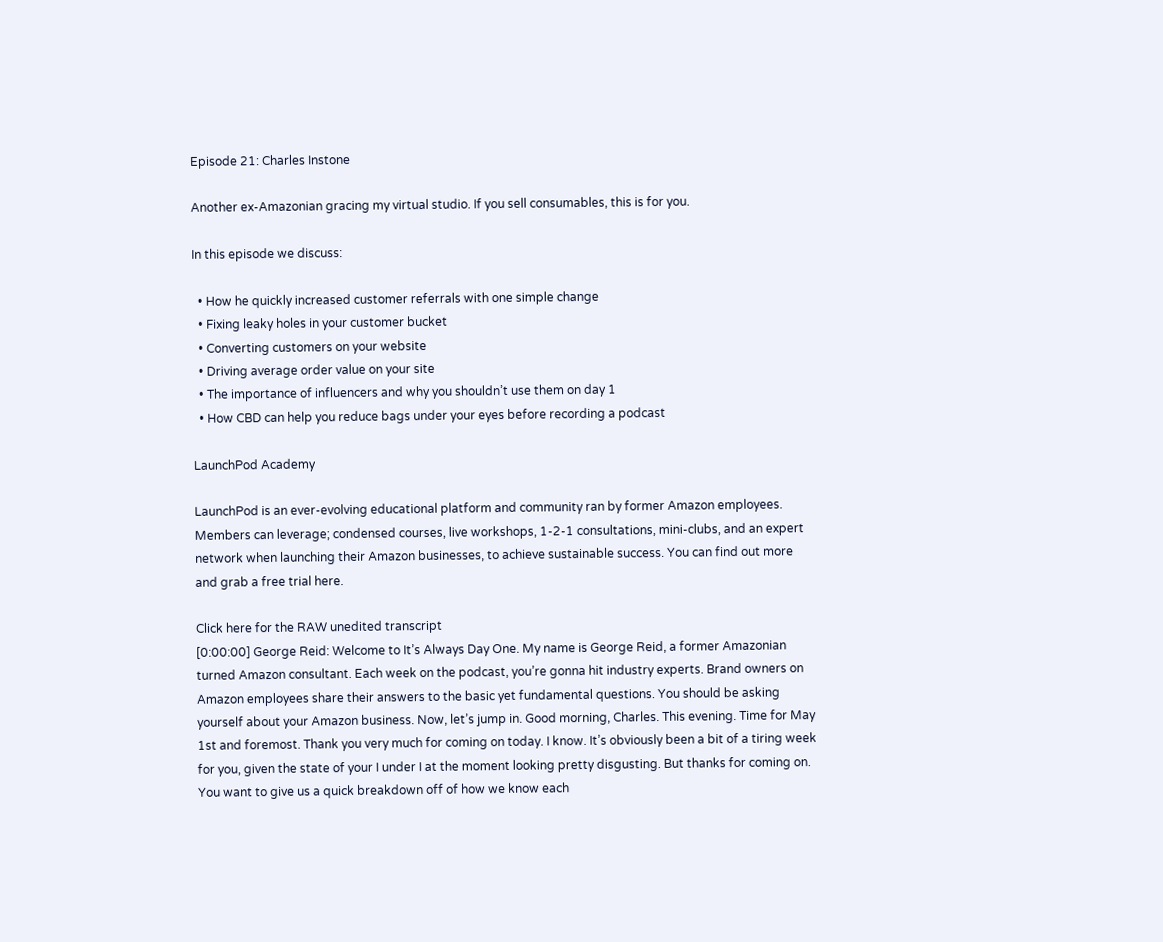Episode 21: Charles Instone

Another ex-Amazonian gracing my virtual studio. If you sell consumables, this is for you.

In this episode we discuss:

  • How he quickly increased customer referrals with one simple change
  • Fixing leaky holes in your customer bucket
  • Converting customers on your website
  • Driving average order value on your site
  • The importance of influencers and why you shouldn’t use them on day 1
  • How CBD can help you reduce bags under your eyes before recording a podcast

LaunchPod Academy

LaunchPod is an ever-evolving educational platform and community ran by former Amazon employees. Members can leverage; condensed courses, live workshops, 1-2-1 consultations, mini-clubs, and an expert network when launching their Amazon businesses, to achieve sustainable success. You can find out more and grab a free trial here.

Click here for the RAW unedited transcript
[0:00:00] George Reid: Welcome to It’s Always Day One. My name is George Reid, a former Amazonian turned Amazon consultant. Each week on the podcast, you’re gonna hit industry experts. Brand owners on Amazon employees share their answers to the basic yet fundamental questions. You should be asking yourself about your Amazon business. Now, let’s jump in. Good morning, Charles. This evening. Time for May 1st and foremost. Thank you very much for coming on today. I know. It’s obviously been a bit of a tiring week for you, given the state of your I under I at the moment looking pretty disgusting. But thanks for coming on. You want to give us a quick breakdown off of how we know each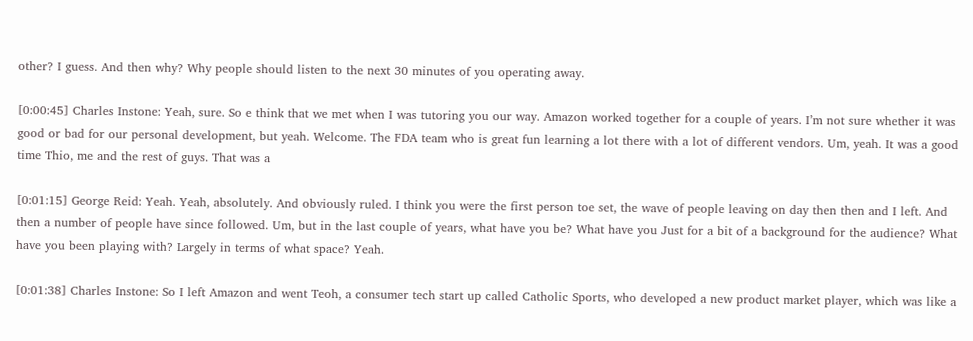other? I guess. And then why? Why people should listen to the next 30 minutes of you operating away.

[0:00:45] Charles Instone: Yeah, sure. So e think that we met when I was tutoring you our way. Amazon worked together for a couple of years. I’m not sure whether it was good or bad for our personal development, but yeah. Welcome. The FDA team who is great fun learning a lot there with a lot of different vendors. Um, yeah. It was a good time Thio, me and the rest of guys. That was a

[0:01:15] George Reid: Yeah. Yeah, absolutely. And obviously ruled. I think you were the first person toe set, the wave of people leaving on day then then and I left. And then a number of people have since followed. Um, but in the last couple of years, what have you be? What have you Just for a bit of a background for the audience? What have you been playing with? Largely in terms of what space? Yeah.

[0:01:38] Charles Instone: So I left Amazon and went Teoh, a consumer tech start up called Catholic Sports, who developed a new product market player, which was like a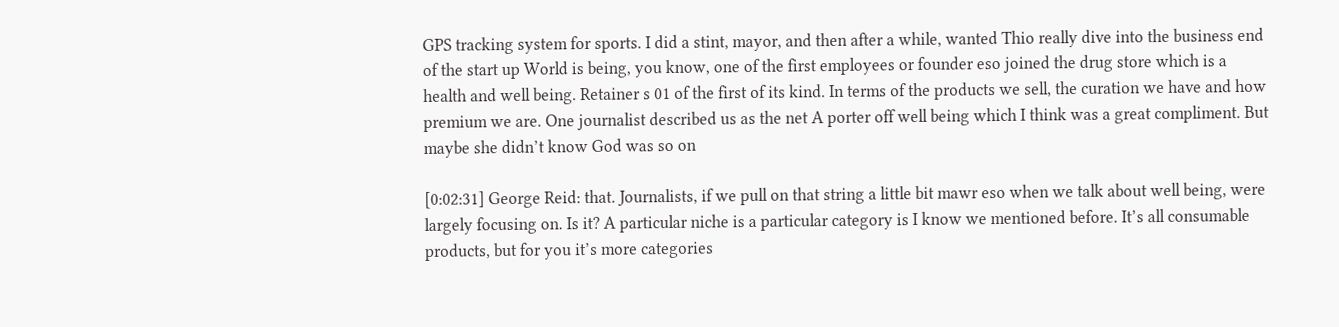GPS tracking system for sports. I did a stint, mayor, and then after a while, wanted Thio really dive into the business end of the start up World is being, you know, one of the first employees or founder eso joined the drug store which is a health and well being. Retainer s 01 of the first of its kind. In terms of the products we sell, the curation we have and how premium we are. One journalist described us as the net A porter off well being which I think was a great compliment. But maybe she didn’t know God was so on

[0:02:31] George Reid: that. Journalists, if we pull on that string a little bit mawr eso when we talk about well being, were largely focusing on. Is it? A particular niche is a particular category is I know we mentioned before. It’s all consumable products, but for you it’s more categories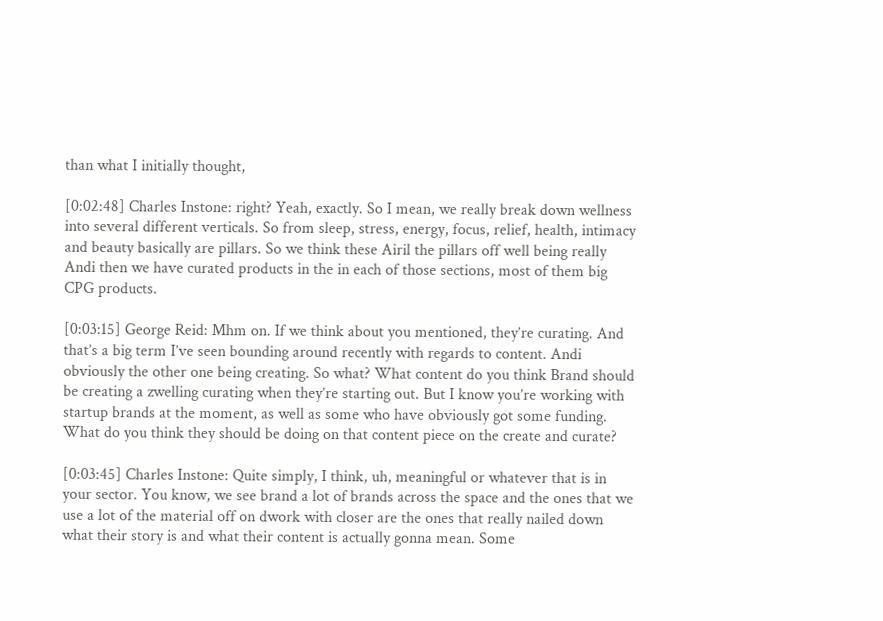than what I initially thought,

[0:02:48] Charles Instone: right? Yeah, exactly. So I mean, we really break down wellness into several different verticals. So from sleep, stress, energy, focus, relief, health, intimacy and beauty basically are pillars. So we think these Airil the pillars off well being really Andi then we have curated products in the in each of those sections, most of them big CPG products.

[0:03:15] George Reid: Mhm on. If we think about you mentioned, they’re curating. And that’s a big term I’ve seen bounding around recently with regards to content. Andi obviously the other one being creating. So what? What content do you think Brand should be creating a zwelling curating when they’re starting out. But I know you’re working with startup brands at the moment, as well as some who have obviously got some funding. What do you think they should be doing on that content piece on the create and curate?

[0:03:45] Charles Instone: Quite simply, I think, uh, meaningful or whatever that is in your sector. You know, we see brand a lot of brands across the space and the ones that we use a lot of the material off on dwork with closer are the ones that really nailed down what their story is and what their content is actually gonna mean. Some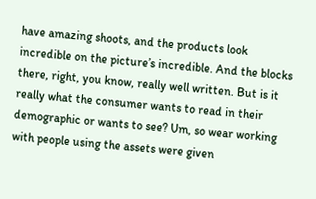have amazing shoots, and the products look incredible on the picture’s incredible. And the blocks there, right, you know, really well written. But is it really what the consumer wants to read in their demographic or wants to see? Um, so wear working with people using the assets were given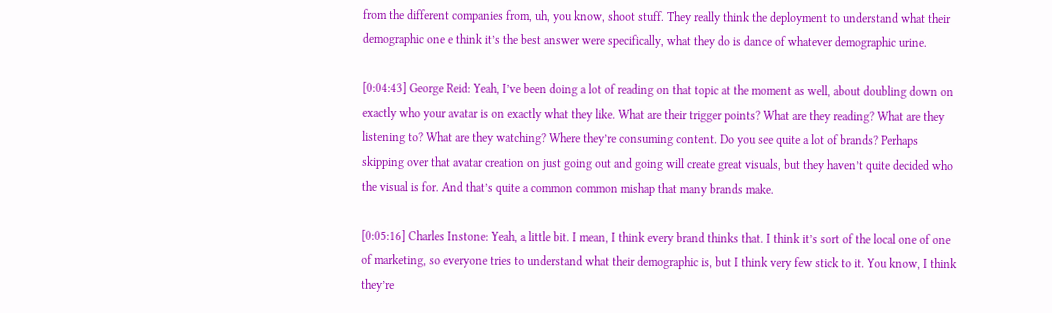from the different companies from, uh, you know, shoot stuff. They really think the deployment to understand what their demographic one e think it’s the best answer were specifically, what they do is dance of whatever demographic urine.

[0:04:43] George Reid: Yeah, I’ve been doing a lot of reading on that topic at the moment as well, about doubling down on exactly who your avatar is on exactly what they like. What are their trigger points? What are they reading? What are they listening to? What are they watching? Where they’re consuming content. Do you see quite a lot of brands? Perhaps skipping over that avatar creation on just going out and going will create great visuals, but they haven’t quite decided who the visual is for. And that’s quite a common common mishap that many brands make.

[0:05:16] Charles Instone: Yeah, a little bit. I mean, I think every brand thinks that. I think it’s sort of the local one of one of marketing, so everyone tries to understand what their demographic is, but I think very few stick to it. You know, I think they’re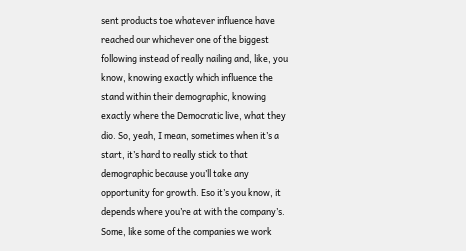sent products toe whatever influence have reached our whichever one of the biggest following instead of really nailing and, like, you know, knowing exactly which influence the stand within their demographic, knowing exactly where the Democratic live, what they dio. So, yeah, I mean, sometimes when it’s a start, it’s hard to really stick to that demographic because you’ll take any opportunity for growth. Eso it’s you know, it depends where you’re at with the company’s. Some, like some of the companies we work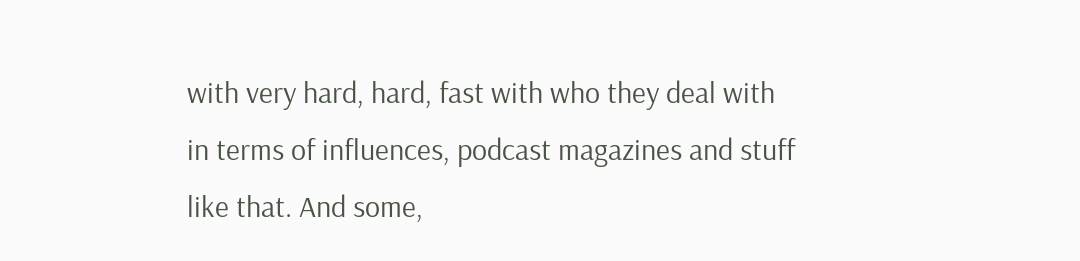with very hard, hard, fast with who they deal with in terms of influences, podcast magazines and stuff like that. And some,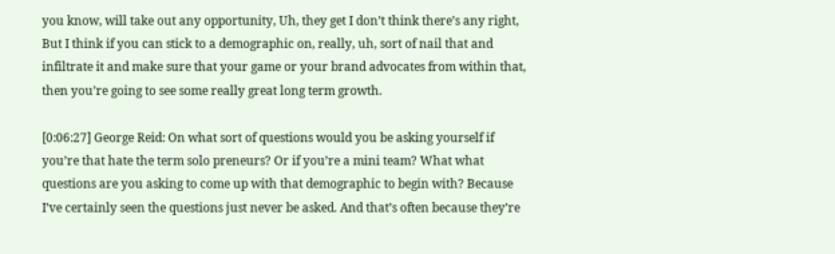you know, will take out any opportunity, Uh, they get I don’t think there’s any right, But I think if you can stick to a demographic on, really, uh, sort of nail that and infiltrate it and make sure that your game or your brand advocates from within that, then you’re going to see some really great long term growth.

[0:06:27] George Reid: On what sort of questions would you be asking yourself if you’re that hate the term solo preneurs? Or if you’re a mini team? What what questions are you asking to come up with that demographic to begin with? Because I’ve certainly seen the questions just never be asked. And that’s often because they’re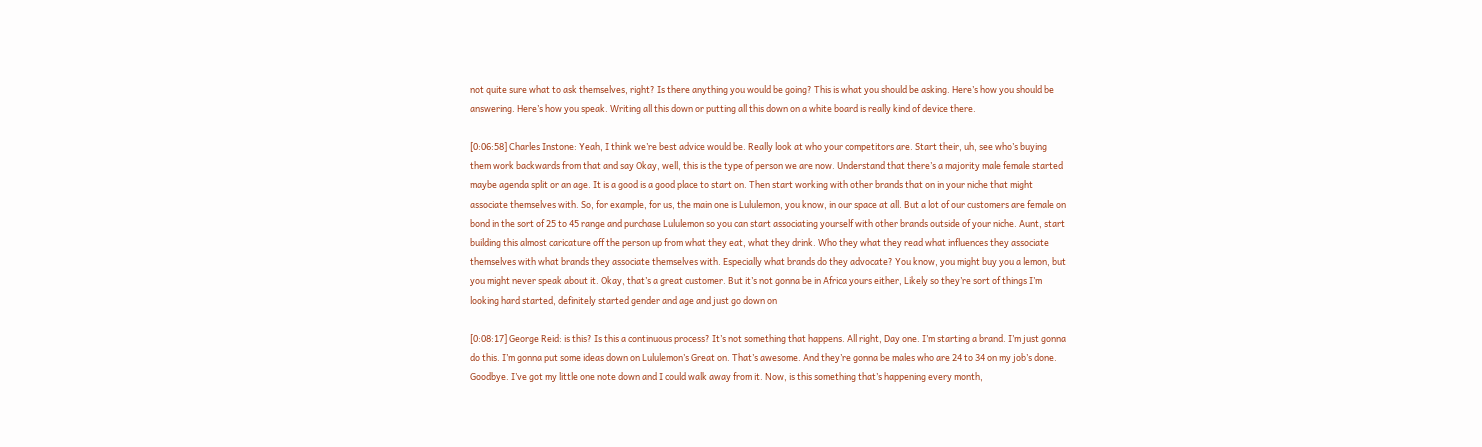not quite sure what to ask themselves, right? Is there anything you would be going? This is what you should be asking. Here’s how you should be answering. Here’s how you speak. Writing all this down or putting all this down on a white board is really kind of device there.

[0:06:58] Charles Instone: Yeah, I think we’re best advice would be. Really look at who your competitors are. Start their, uh, see who’s buying them work backwards from that and say Okay, well, this is the type of person we are now. Understand that there’s a majority male female started maybe agenda split or an age. It is a good is a good place to start on. Then start working with other brands that on in your niche that might associate themselves with. So, for example, for us, the main one is Lululemon, you know, in our space at all. But a lot of our customers are female on bond in the sort of 25 to 45 range and purchase Lululemon so you can start associating yourself with other brands outside of your niche. Aunt, start building this almost caricature off the person up from what they eat, what they drink. Who they what they read what influences they associate themselves with what brands they associate themselves with. Especially what brands do they advocate? You know, you might buy you a lemon, but you might never speak about it. Okay, that’s a great customer. But it’s not gonna be in Africa yours either, Likely so they’re sort of things I’m looking hard started, definitely started gender and age and just go down on

[0:08:17] George Reid: is this? Is this a continuous process? It’s not something that happens. All right, Day one. I’m starting a brand. I’m just gonna do this. I’m gonna put some ideas down on Lululemon’s Great on. That’s awesome. And they’re gonna be males who are 24 to 34 on my job’s done. Goodbye. I’ve got my little one note down and I could walk away from it. Now, is this something that’s happening every month,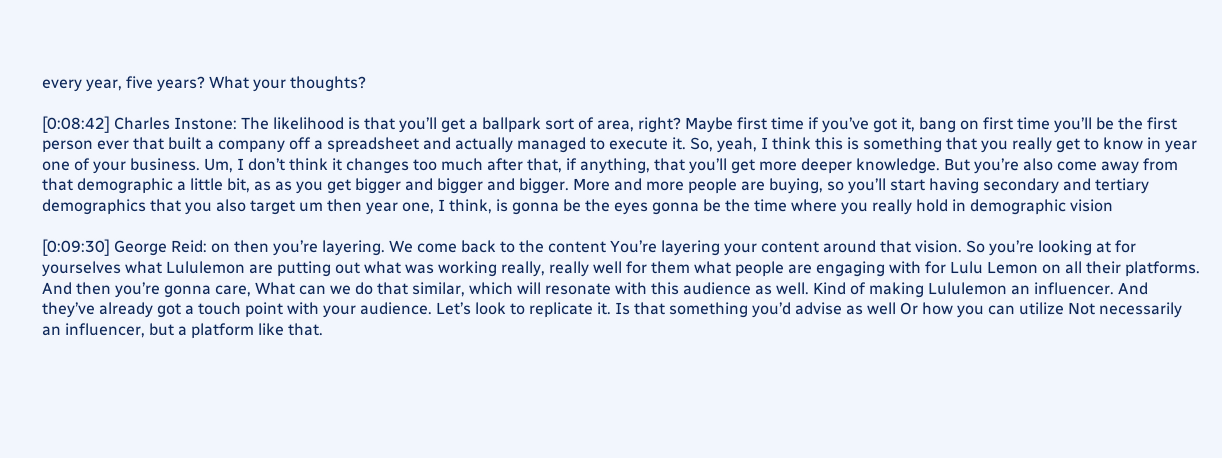every year, five years? What your thoughts?

[0:08:42] Charles Instone: The likelihood is that you’ll get a ballpark sort of area, right? Maybe first time if you’ve got it, bang on first time you’ll be the first person ever that built a company off a spreadsheet and actually managed to execute it. So, yeah, I think this is something that you really get to know in year one of your business. Um, I don’t think it changes too much after that, if anything, that you’ll get more deeper knowledge. But you’re also come away from that demographic a little bit, as as you get bigger and bigger and bigger. More and more people are buying, so you’ll start having secondary and tertiary demographics that you also target um then year one, I think, is gonna be the eyes gonna be the time where you really hold in demographic vision

[0:09:30] George Reid: on then you’re layering. We come back to the content You’re layering your content around that vision. So you’re looking at for yourselves what Lululemon are putting out what was working really, really well for them what people are engaging with for Lulu Lemon on all their platforms. And then you’re gonna care, What can we do that similar, which will resonate with this audience as well. Kind of making Lululemon an influencer. And they’ve already got a touch point with your audience. Let’s look to replicate it. Is that something you’d advise as well Or how you can utilize Not necessarily an influencer, but a platform like that.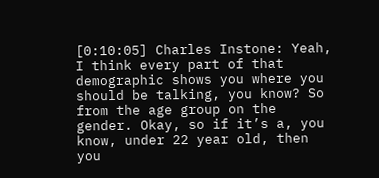[0:10:05] Charles Instone: Yeah, I think every part of that demographic shows you where you should be talking, you know? So from the age group on the gender. Okay, so if it’s a, you know, under 22 year old, then you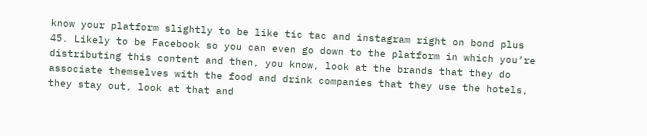know your platform slightly to be like tic tac and instagram right on bond plus 45. Likely to be Facebook so you can even go down to the platform in which you’re distributing this content and then, you know, look at the brands that they do associate themselves with the food and drink companies that they use the hotels, they stay out, look at that and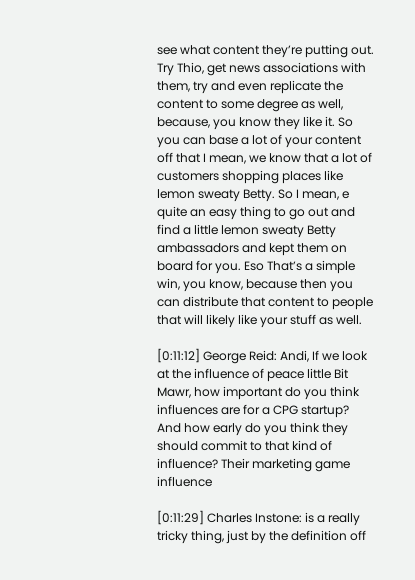see what content they’re putting out. Try Thio, get news associations with them, try and even replicate the content to some degree as well, because, you know they like it. So you can base a lot of your content off that I mean, we know that a lot of customers shopping places like lemon sweaty Betty. So I mean, e quite an easy thing to go out and find a little lemon sweaty Betty ambassadors and kept them on board for you. Eso That’s a simple win, you know, because then you can distribute that content to people that will likely like your stuff as well.

[0:11:12] George Reid: Andi, If we look at the influence of peace little Bit Mawr, how important do you think influences are for a CPG startup? And how early do you think they should commit to that kind of influence? Their marketing game influence

[0:11:29] Charles Instone: is a really tricky thing, just by the definition off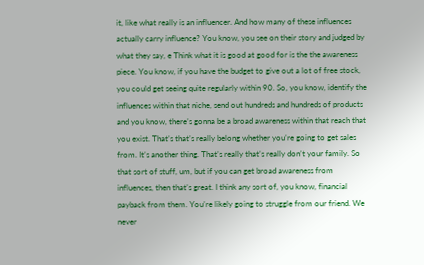it, like what really is an influencer. And how many of these influences actually carry influence? You know, you see on their story and judged by what they say, e Think what it is good at good for is the the awareness piece. You know, if you have the budget to give out a lot of free stock, you could get seeing quite regularly within 90. So, you know, identify the influences within that niche, send out hundreds and hundreds of products and you know, there’s gonna be a broad awareness within that reach that you exist. That’s that’s really belong whether you’re going to get sales from. It’s another thing. That’s really that’s really don’t your family. So that sort of stuff, um, but if you can get broad awareness from influences, then that’s great. I think any sort of, you know, financial payback from them. You’re likely going to struggle from our friend. We never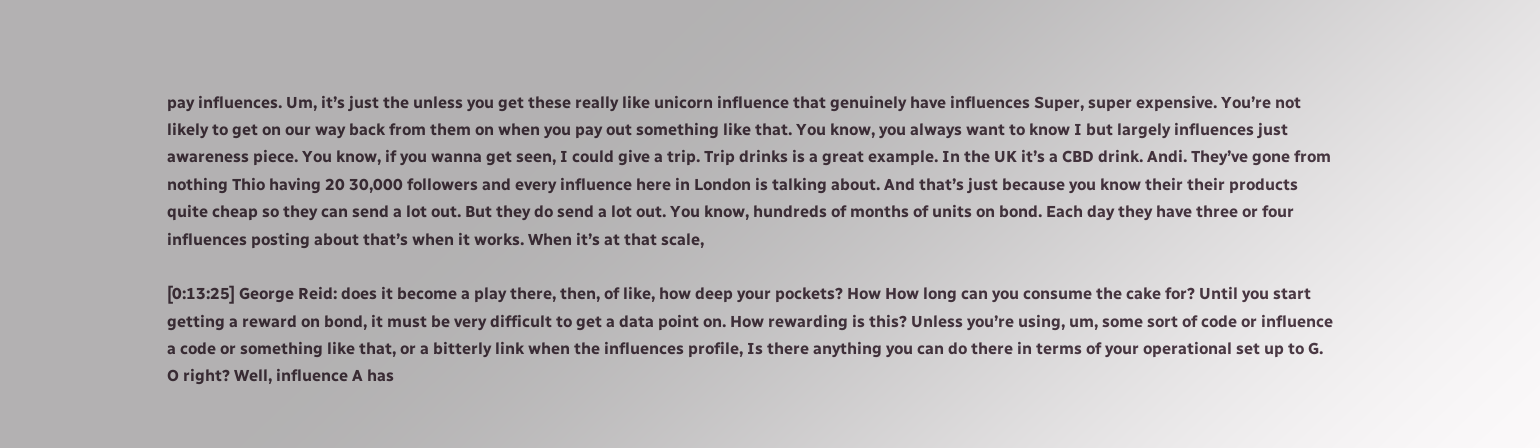pay influences. Um, it’s just the unless you get these really like unicorn influence that genuinely have influences Super, super expensive. You’re not likely to get on our way back from them on when you pay out something like that. You know, you always want to know I but largely influences just awareness piece. You know, if you wanna get seen, I could give a trip. Trip drinks is a great example. In the UK it’s a CBD drink. Andi. They’ve gone from nothing Thio having 20 30,000 followers and every influence here in London is talking about. And that’s just because you know their their products quite cheap so they can send a lot out. But they do send a lot out. You know, hundreds of months of units on bond. Each day they have three or four influences posting about that’s when it works. When it’s at that scale,

[0:13:25] George Reid: does it become a play there, then, of like, how deep your pockets? How How long can you consume the cake for? Until you start getting a reward on bond, it must be very difficult to get a data point on. How rewarding is this? Unless you’re using, um, some sort of code or influence a code or something like that, or a bitterly link when the influences profile, Is there anything you can do there in terms of your operational set up to G. O right? Well, influence A has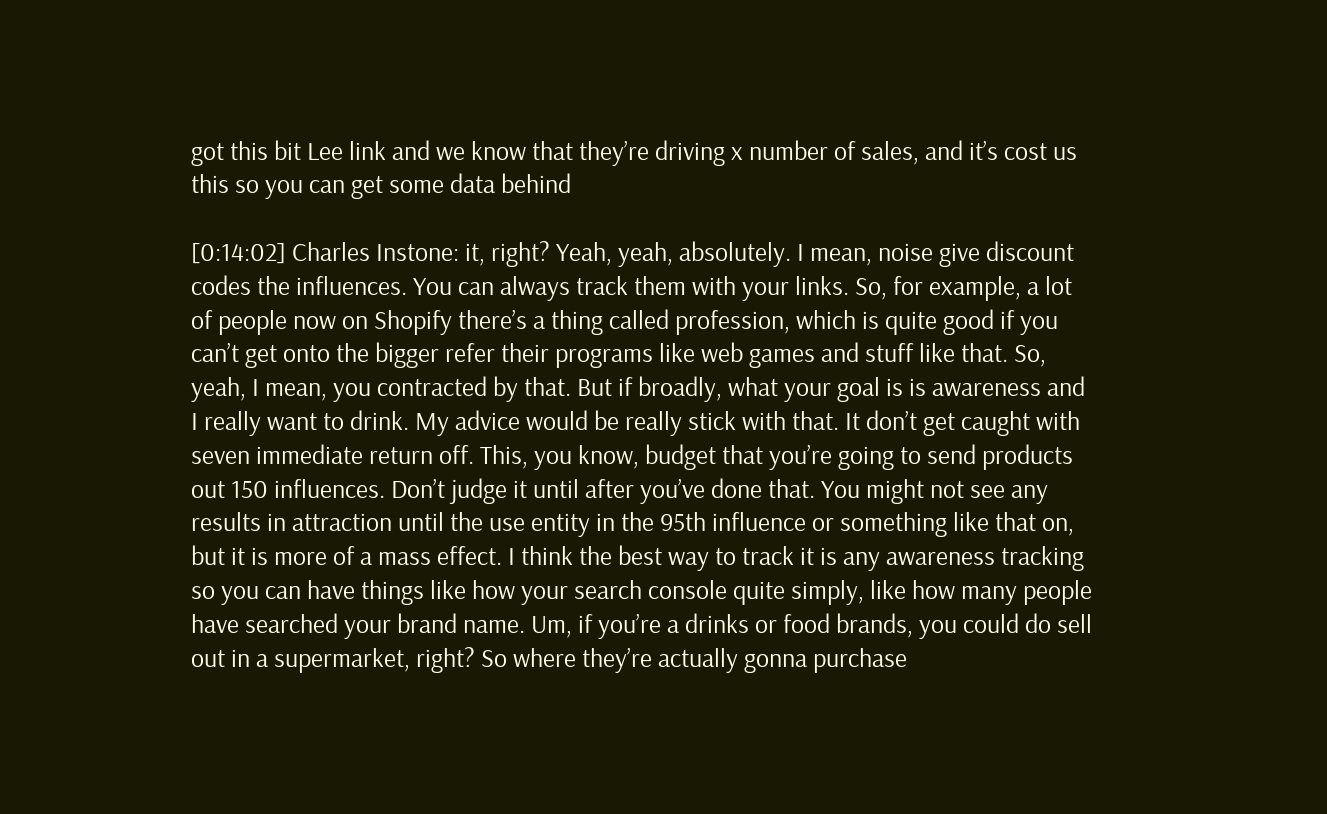got this bit Lee link and we know that they’re driving x number of sales, and it’s cost us this so you can get some data behind

[0:14:02] Charles Instone: it, right? Yeah, yeah, absolutely. I mean, noise give discount codes the influences. You can always track them with your links. So, for example, a lot of people now on Shopify there’s a thing called profession, which is quite good if you can’t get onto the bigger refer their programs like web games and stuff like that. So, yeah, I mean, you contracted by that. But if broadly, what your goal is is awareness and I really want to drink. My advice would be really stick with that. It don’t get caught with seven immediate return off. This, you know, budget that you’re going to send products out 150 influences. Don’t judge it until after you’ve done that. You might not see any results in attraction until the use entity in the 95th influence or something like that on, but it is more of a mass effect. I think the best way to track it is any awareness tracking so you can have things like how your search console quite simply, like how many people have searched your brand name. Um, if you’re a drinks or food brands, you could do sell out in a supermarket, right? So where they’re actually gonna purchase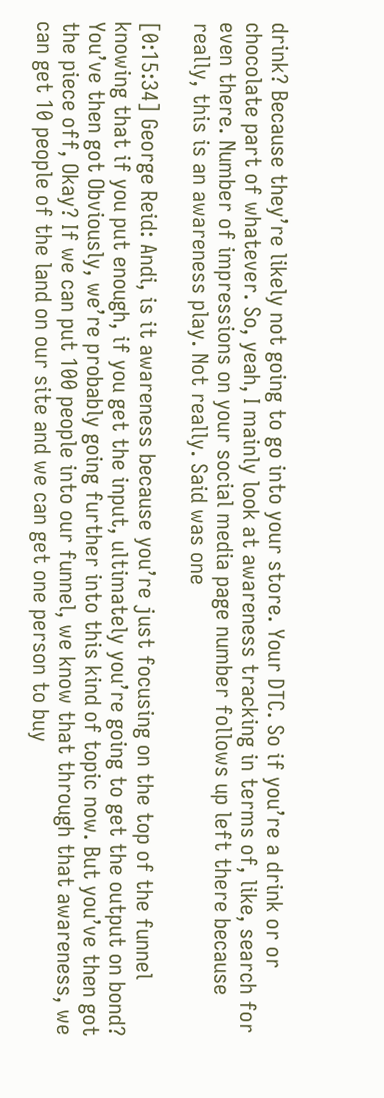drink? Because they’re likely not going to go into your store. Your DTC. So if you’re a drink or or chocolate part of whatever. So, yeah, I mainly look at awareness tracking in terms of, like, search for even there. Number of impressions on your social media page number follows up left there because really, this is an awareness play. Not really. Said was one

[0:15:34] George Reid: Andi, is it awareness because you’re just focusing on the top of the funnel knowing that if you put enough, if you get the input, ultimately you’re going to get the output on bond? You’ve then got Obviously, we’re probably going further into this kind of topic now. But you’ve then got the piece off, Okay? If we can put 100 people into our funnel, we know that through that awareness, we can get 10 people of the land on our site and we can get one person to buy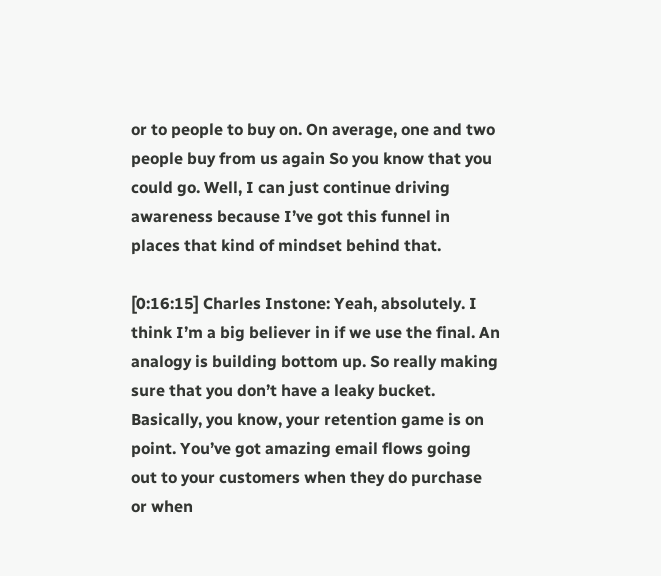or to people to buy on. On average, one and two people buy from us again So you know that you could go. Well, I can just continue driving awareness because I’ve got this funnel in places that kind of mindset behind that.

[0:16:15] Charles Instone: Yeah, absolutely. I think I’m a big believer in if we use the final. An analogy is building bottom up. So really making sure that you don’t have a leaky bucket. Basically, you know, your retention game is on point. You’ve got amazing email flows going out to your customers when they do purchase or when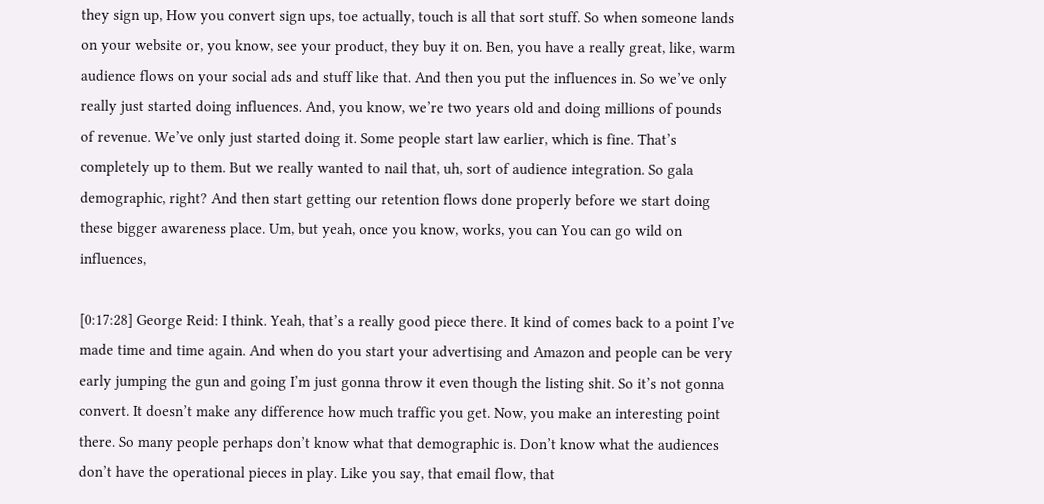they sign up, How you convert sign ups, toe actually, touch is all that sort stuff. So when someone lands on your website or, you know, see your product, they buy it on. Ben, you have a really great, like, warm audience flows on your social ads and stuff like that. And then you put the influences in. So we’ve only really just started doing influences. And, you know, we’re two years old and doing millions of pounds of revenue. We’ve only just started doing it. Some people start law earlier, which is fine. That’s completely up to them. But we really wanted to nail that, uh, sort of audience integration. So gala demographic, right? And then start getting our retention flows done properly before we start doing these bigger awareness place. Um, but yeah, once you know, works, you can You can go wild on influences,

[0:17:28] George Reid: I think. Yeah, that’s a really good piece there. It kind of comes back to a point I’ve made time and time again. And when do you start your advertising and Amazon and people can be very early jumping the gun and going I’m just gonna throw it even though the listing shit. So it’s not gonna convert. It doesn’t make any difference how much traffic you get. Now, you make an interesting point there. So many people perhaps don’t know what that demographic is. Don’t know what the audiences don’t have the operational pieces in play. Like you say, that email flow, that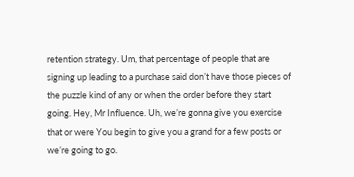retention strategy. Um, that percentage of people that are signing up leading to a purchase said don’t have those pieces of the puzzle kind of any or when the order before they start going. Hey, Mr Influence. Uh, we’re gonna give you exercise that or were You begin to give you a grand for a few posts or we’re going to go.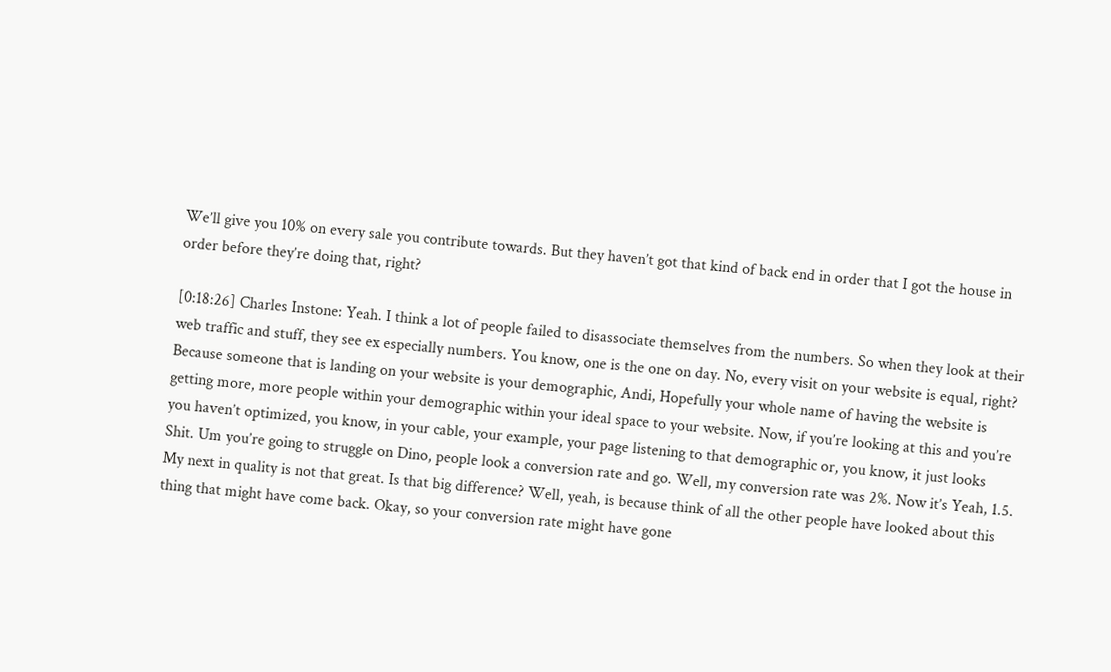We’ll give you 10% on every sale you contribute towards. But they haven’t got that kind of back end in order that I got the house in order before they’re doing that, right?

[0:18:26] Charles Instone: Yeah. I think a lot of people failed to disassociate themselves from the numbers. So when they look at their web traffic and stuff, they see ex especially numbers. You know, one is the one on day. No, every visit on your website is equal, right? Because someone that is landing on your website is your demographic, Andi, Hopefully your whole name of having the website is getting more, more people within your demographic within your ideal space to your website. Now, if you’re looking at this and you’re you haven’t optimized, you know, in your cable, your example, your page listening to that demographic or, you know, it just looks Shit. Um you’re going to struggle on Dino, people look a conversion rate and go. Well, my conversion rate was 2%. Now it’s Yeah, 1.5. My next in quality is not that great. Is that big difference? Well, yeah, is because think of all the other people have looked about this thing that might have come back. Okay, so your conversion rate might have gone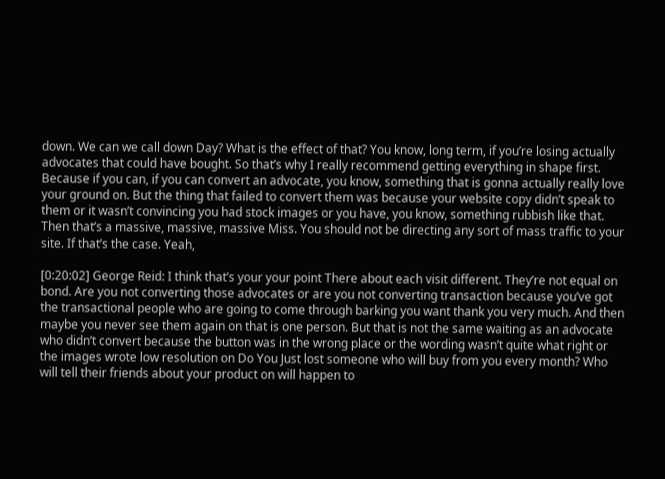down. We can we call down Day? What is the effect of that? You know, long term, if you’re losing actually advocates that could have bought. So that’s why I really recommend getting everything in shape first. Because if you can, if you can convert an advocate, you know, something that is gonna actually really love your ground on. But the thing that failed to convert them was because your website copy didn’t speak to them or it wasn’t convincing you had stock images or you have, you know, something rubbish like that. Then that’s a massive, massive, massive Miss. You should not be directing any sort of mass traffic to your site. If that’s the case. Yeah,

[0:20:02] George Reid: I think that’s your your point There about each visit different. They’re not equal on bond. Are you not converting those advocates or are you not converting transaction because you’ve got the transactional people who are going to come through barking you want thank you very much. And then maybe you never see them again on that is one person. But that is not the same waiting as an advocate who didn’t convert because the button was in the wrong place or the wording wasn’t quite what right or the images wrote low resolution on Do You Just lost someone who will buy from you every month? Who will tell their friends about your product on will happen to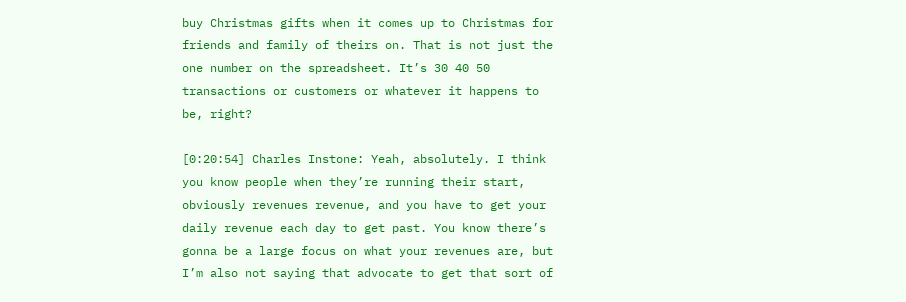buy Christmas gifts when it comes up to Christmas for friends and family of theirs on. That is not just the one number on the spreadsheet. It’s 30 40 50 transactions or customers or whatever it happens to be, right?

[0:20:54] Charles Instone: Yeah, absolutely. I think you know people when they’re running their start, obviously revenues revenue, and you have to get your daily revenue each day to get past. You know there’s gonna be a large focus on what your revenues are, but I’m also not saying that advocate to get that sort of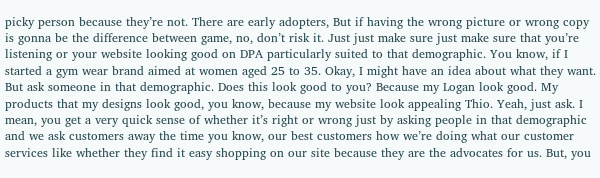picky person because they’re not. There are early adopters, But if having the wrong picture or wrong copy is gonna be the difference between game, no, don’t risk it. Just just make sure just make sure that you’re listening or your website looking good on DPA particularly suited to that demographic. You know, if I started a gym wear brand aimed at women aged 25 to 35. Okay, I might have an idea about what they want. But ask someone in that demographic. Does this look good to you? Because my Logan look good. My products that my designs look good, you know, because my website look appealing Thio. Yeah, just ask. I mean, you get a very quick sense of whether it’s right or wrong just by asking people in that demographic and we ask customers away the time you know, our best customers how we’re doing what our customer services like whether they find it easy shopping on our site because they are the advocates for us. But, you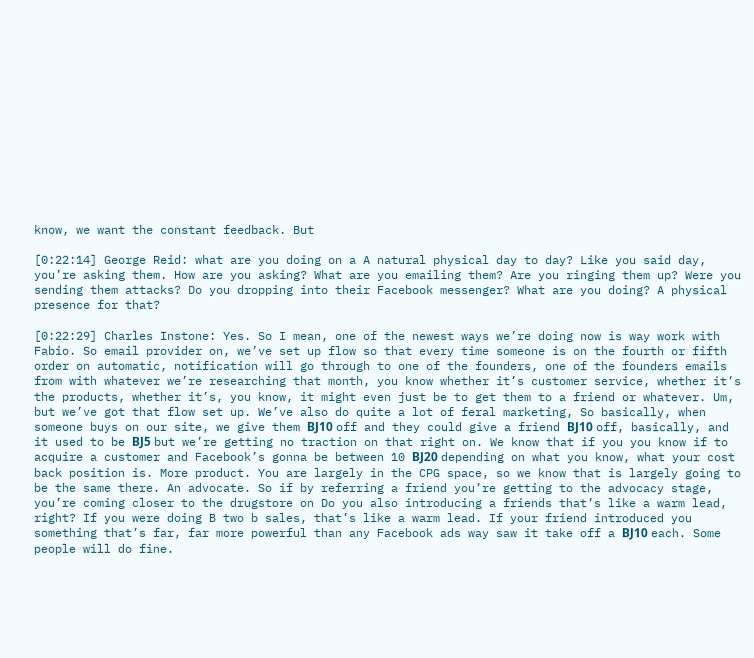know, we want the constant feedback. But

[0:22:14] George Reid: what are you doing on a A natural physical day to day? Like you said day, you’re asking them. How are you asking? What are you emailing them? Are you ringing them up? Were you sending them attacks? Do you dropping into their Facebook messenger? What are you doing? A physical presence for that?

[0:22:29] Charles Instone: Yes. So I mean, one of the newest ways we’re doing now is way work with Fabio. So email provider on, we’ve set up flow so that every time someone is on the fourth or fifth order on automatic, notification will go through to one of the founders, one of the founders emails from with whatever we’re researching that month, you know whether it’s customer service, whether it’s the products, whether it’s, you know, it might even just be to get them to a friend or whatever. Um, but we’ve got that flow set up. We’ve also do quite a lot of feral marketing, So basically, when someone buys on our site, we give them ВЈ10 off and they could give a friend ВЈ10 off, basically, and it used to be ВЈ5 but we’re getting no traction on that right on. We know that if you you know if to acquire a customer and Facebook’s gonna be between 10 ВЈ20 depending on what you know, what your cost back position is. More product. You are largely in the CPG space, so we know that is largely going to be the same there. An advocate. So if by referring a friend you’re getting to the advocacy stage, you’re coming closer to the drugstore on Do you also introducing a friends that’s like a warm lead, right? If you were doing B two b sales, that’s like a warm lead. If your friend introduced you something that’s far, far more powerful than any Facebook ads way saw it take off a ВЈ10 each. Some people will do fine.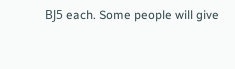ВЈ5 each. Some people will give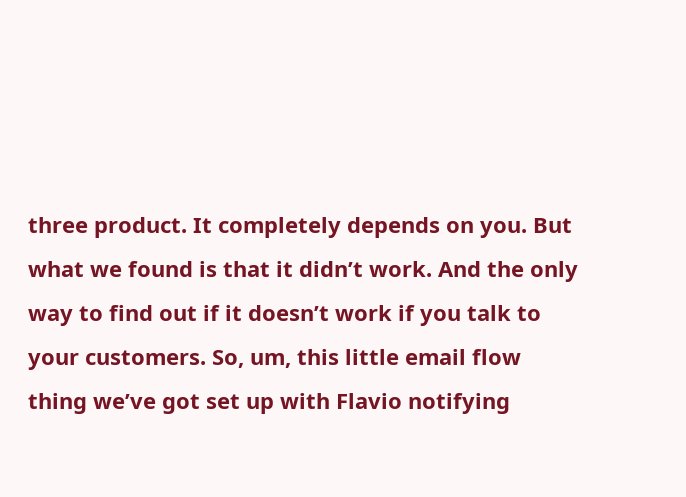three product. It completely depends on you. But what we found is that it didn’t work. And the only way to find out if it doesn’t work if you talk to your customers. So, um, this little email flow thing we’ve got set up with Flavio notifying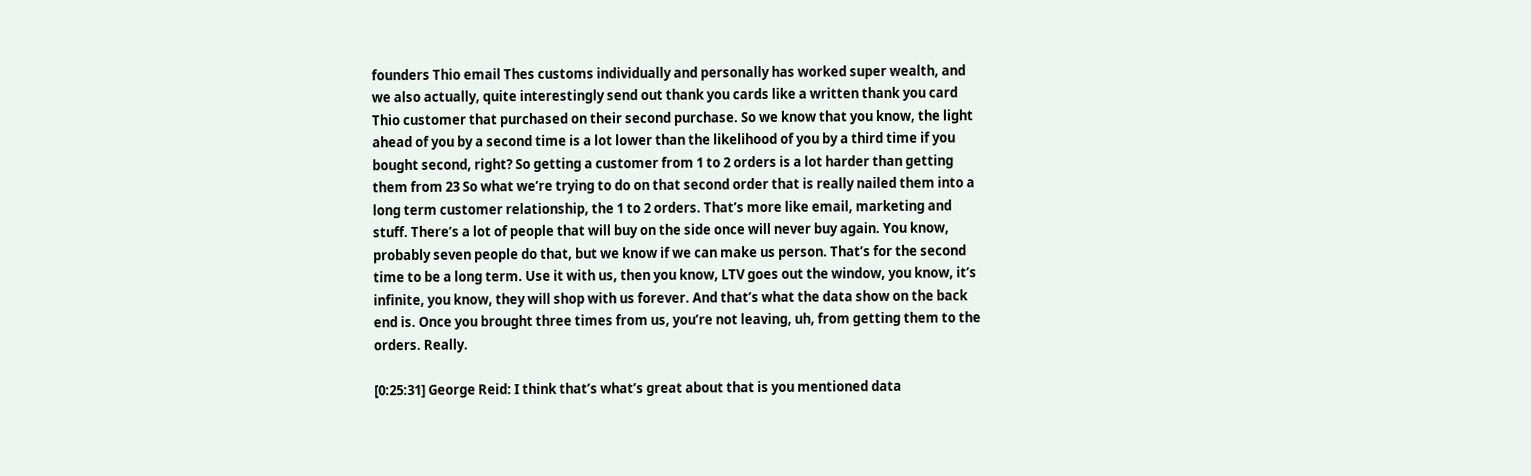founders Thio email Thes customs individually and personally has worked super wealth, and we also actually, quite interestingly send out thank you cards like a written thank you card Thio customer that purchased on their second purchase. So we know that you know, the light ahead of you by a second time is a lot lower than the likelihood of you by a third time if you bought second, right? So getting a customer from 1 to 2 orders is a lot harder than getting them from 23 So what we’re trying to do on that second order that is really nailed them into a long term customer relationship, the 1 to 2 orders. That’s more like email, marketing and stuff. There’s a lot of people that will buy on the side once will never buy again. You know, probably seven people do that, but we know if we can make us person. That’s for the second time to be a long term. Use it with us, then you know, LTV goes out the window, you know, it’s infinite, you know, they will shop with us forever. And that’s what the data show on the back end is. Once you brought three times from us, you’re not leaving, uh, from getting them to the orders. Really.

[0:25:31] George Reid: I think that’s what’s great about that is you mentioned data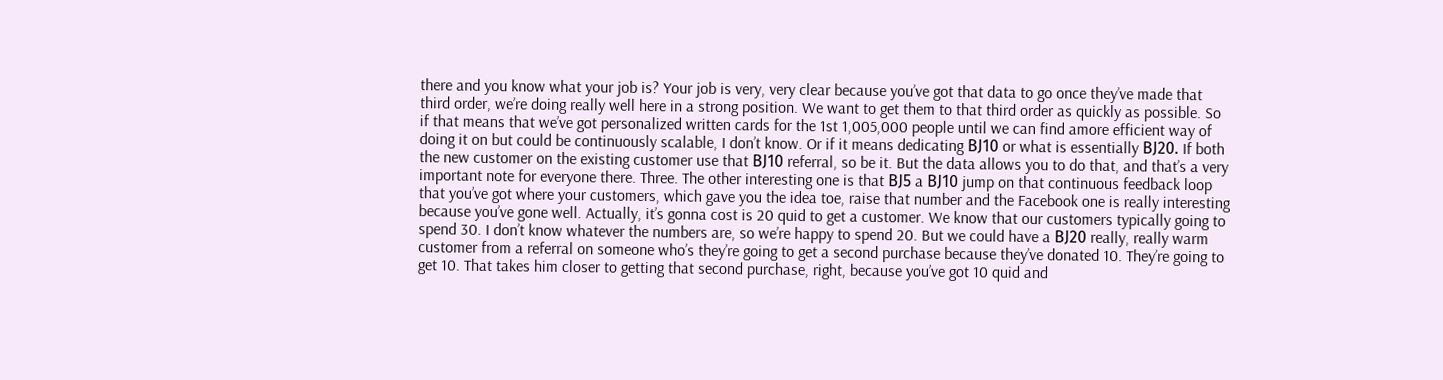there and you know what your job is? Your job is very, very clear because you’ve got that data to go once they’ve made that third order, we’re doing really well here in a strong position. We want to get them to that third order as quickly as possible. So if that means that we’ve got personalized written cards for the 1st 1,005,000 people until we can find amore efficient way of doing it on but could be continuously scalable, I don’t know. Or if it means dedicating ВЈ10 or what is essentially ВЈ20. If both the new customer on the existing customer use that ВЈ10 referral, so be it. But the data allows you to do that, and that’s a very important note for everyone there. Three. The other interesting one is that ВЈ5 a ВЈ10 jump on that continuous feedback loop that you’ve got where your customers, which gave you the idea toe, raise that number and the Facebook one is really interesting because you’ve gone well. Actually, it’s gonna cost is 20 quid to get a customer. We know that our customers typically going to spend 30. I don’t know whatever the numbers are, so we’re happy to spend 20. But we could have a ВЈ20 really, really warm customer from a referral on someone who’s they’re going to get a second purchase because they’ve donated 10. They’re going to get 10. That takes him closer to getting that second purchase, right, because you’ve got 10 quid and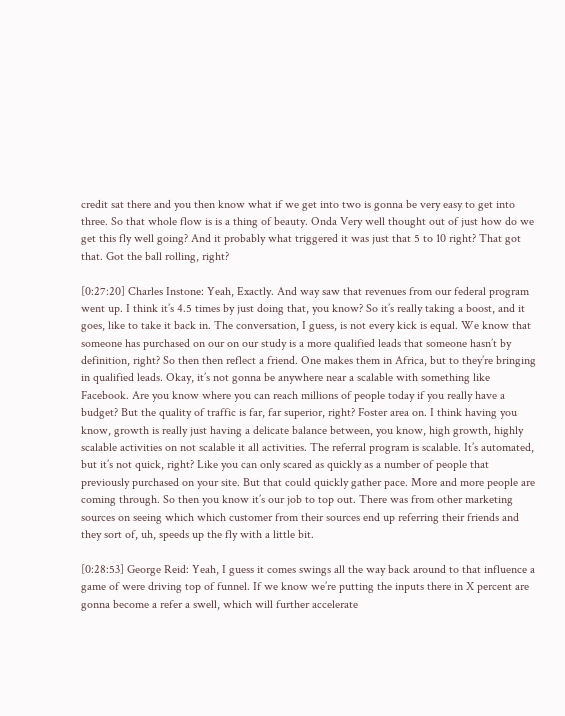credit sat there and you then know what if we get into two is gonna be very easy to get into three. So that whole flow is is a thing of beauty. Onda Very well thought out of just how do we get this fly well going? And it probably what triggered it was just that 5 to 10 right? That got that. Got the ball rolling, right?

[0:27:20] Charles Instone: Yeah, Exactly. And way saw that revenues from our federal program went up. I think it’s 4.5 times by just doing that, you know? So it’s really taking a boost, and it goes, like to take it back in. The conversation, I guess, is not every kick is equal. We know that someone has purchased on our on our study is a more qualified leads that someone hasn’t by definition, right? So then then reflect a friend. One makes them in Africa, but to they’re bringing in qualified leads. Okay, it’s not gonna be anywhere near a scalable with something like Facebook. Are you know where you can reach millions of people today if you really have a budget? But the quality of traffic is far, far superior, right? Foster area on. I think having you know, growth is really just having a delicate balance between, you know, high growth, highly scalable activities on not scalable it all activities. The referral program is scalable. It’s automated, but it’s not quick, right? Like you can only scared as quickly as a number of people that previously purchased on your site. But that could quickly gather pace. More and more people are coming through. So then you know it’s our job to top out. There was from other marketing sources on seeing which which customer from their sources end up referring their friends and they sort of, uh, speeds up the fly with a little bit.

[0:28:53] George Reid: Yeah, I guess it comes swings all the way back around to that influence a game of were driving top of funnel. If we know we’re putting the inputs there in X percent are gonna become a refer a swell, which will further accelerate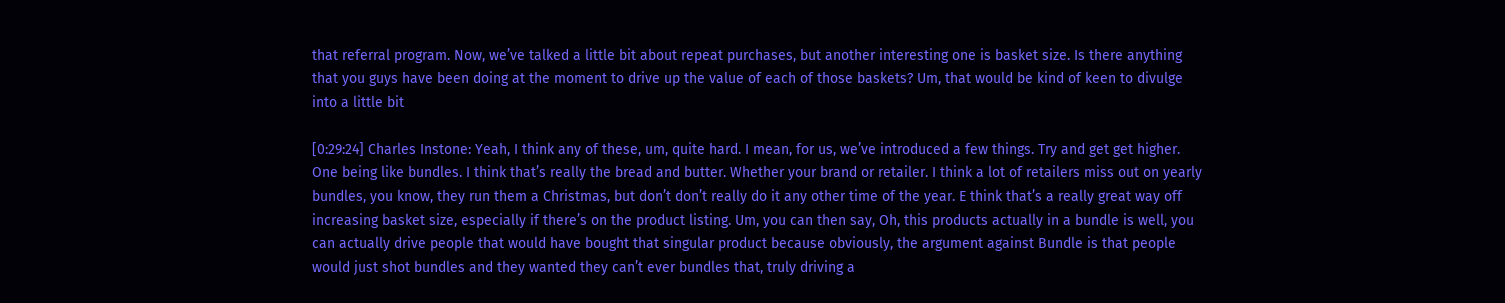that referral program. Now, we’ve talked a little bit about repeat purchases, but another interesting one is basket size. Is there anything that you guys have been doing at the moment to drive up the value of each of those baskets? Um, that would be kind of keen to divulge into a little bit

[0:29:24] Charles Instone: Yeah, I think any of these, um, quite hard. I mean, for us, we’ve introduced a few things. Try and get get higher. One being like bundles. I think that’s really the bread and butter. Whether your brand or retailer. I think a lot of retailers miss out on yearly bundles, you know, they run them a Christmas, but don’t don’t really do it any other time of the year. E think that’s a really great way off increasing basket size, especially if there’s on the product listing. Um, you can then say, Oh, this products actually in a bundle is well, you can actually drive people that would have bought that singular product because obviously, the argument against Bundle is that people would just shot bundles and they wanted they can’t ever bundles that, truly driving a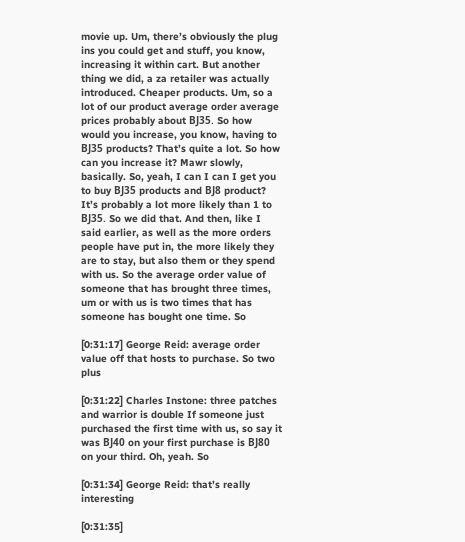movie up. Um, there’s obviously the plug ins you could get and stuff, you know, increasing it within cart. But another thing we did, a za retailer was actually introduced. Cheaper products. Um, so a lot of our product average order average prices probably about ВЈ35. So how would you increase, you know, having to ВЈ35 products? That’s quite a lot. So how can you increase it? Mawr slowly, basically. So, yeah, I can I can I get you to buy ВЈ35 products and ВЈ8 product? It’s probably a lot more likely than 1 to ВЈ35. So we did that. And then, like I said earlier, as well as the more orders people have put in, the more likely they are to stay, but also them or they spend with us. So the average order value of someone that has brought three times, um or with us is two times that has someone has bought one time. So

[0:31:17] George Reid: average order value off that hosts to purchase. So two plus

[0:31:22] Charles Instone: three patches and warrior is double If someone just purchased the first time with us, so say it was ВЈ40 on your first purchase is ВЈ80 on your third. Oh, yeah. So

[0:31:34] George Reid: that’s really interesting

[0:31:35]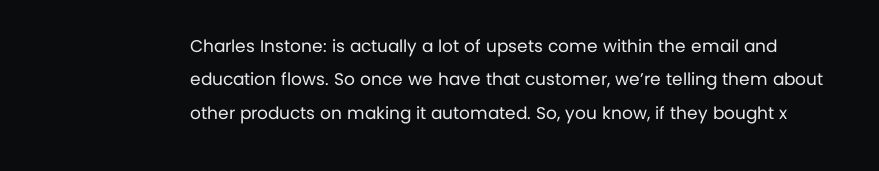Charles Instone: is actually a lot of upsets come within the email and education flows. So once we have that customer, we’re telling them about other products on making it automated. So, you know, if they bought x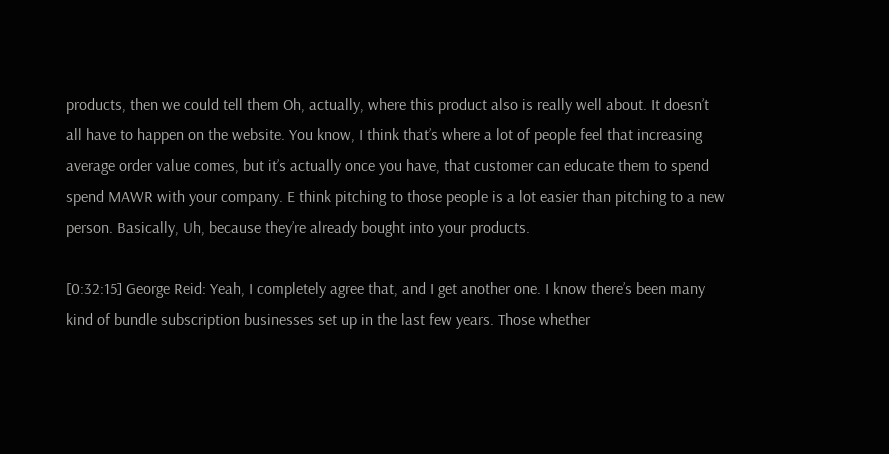products, then we could tell them Oh, actually, where this product also is really well about. It doesn’t all have to happen on the website. You know, I think that’s where a lot of people feel that increasing average order value comes, but it’s actually once you have, that customer can educate them to spend spend MAWR with your company. E think pitching to those people is a lot easier than pitching to a new person. Basically, Uh, because they’re already bought into your products.

[0:32:15] George Reid: Yeah, I completely agree that, and I get another one. I know there’s been many kind of bundle subscription businesses set up in the last few years. Those whether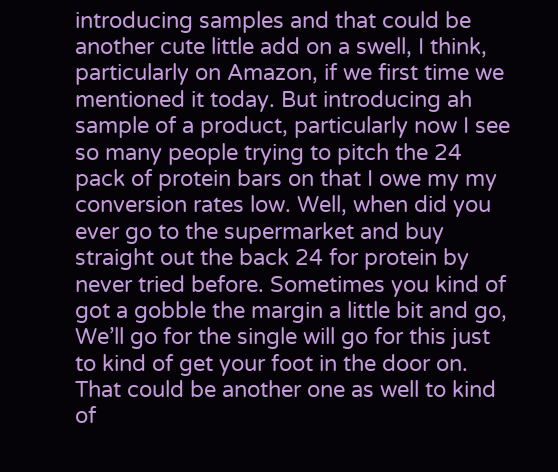introducing samples and that could be another cute little add on a swell, I think, particularly on Amazon, if we first time we mentioned it today. But introducing ah sample of a product, particularly now I see so many people trying to pitch the 24 pack of protein bars on that I owe my my conversion rates low. Well, when did you ever go to the supermarket and buy straight out the back 24 for protein by never tried before. Sometimes you kind of got a gobble the margin a little bit and go, We’ll go for the single will go for this just to kind of get your foot in the door on. That could be another one as well to kind of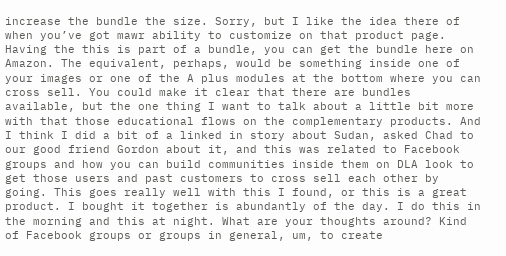increase the bundle the size. Sorry, but I like the idea there of when you’ve got mawr ability to customize on that product page. Having the this is part of a bundle, you can get the bundle here on Amazon. The equivalent, perhaps, would be something inside one of your images or one of the A plus modules at the bottom where you can cross sell. You could make it clear that there are bundles available, but the one thing I want to talk about a little bit more with that those educational flows on the complementary products. And I think I did a bit of a linked in story about Sudan, asked Chad to our good friend Gordon about it, and this was related to Facebook groups and how you can build communities inside them on DLA look to get those users and past customers to cross sell each other by going. This goes really well with this I found, or this is a great product. I bought it together is abundantly of the day. I do this in the morning and this at night. What are your thoughts around? Kind of Facebook groups or groups in general, um, to create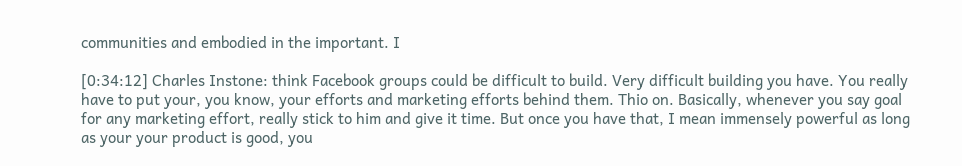communities and embodied in the important. I

[0:34:12] Charles Instone: think Facebook groups could be difficult to build. Very difficult building you have. You really have to put your, you know, your efforts and marketing efforts behind them. Thio on. Basically, whenever you say goal for any marketing effort, really stick to him and give it time. But once you have that, I mean immensely powerful as long as your your product is good, you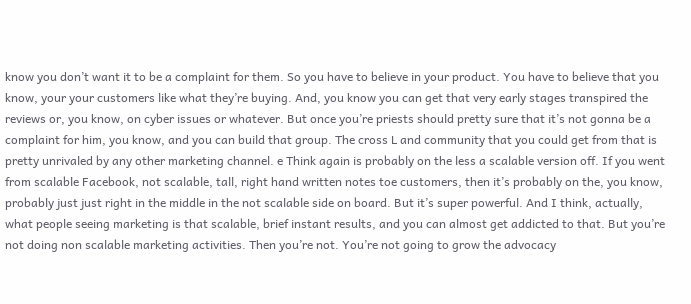know you don’t want it to be a complaint for them. So you have to believe in your product. You have to believe that you know, your your customers like what they’re buying. And, you know you can get that very early stages transpired the reviews or, you know, on cyber issues or whatever. But once you’re priests should pretty sure that it’s not gonna be a complaint for him, you know, and you can build that group. The cross L and community that you could get from that is pretty unrivaled by any other marketing channel. e Think again is probably on the less a scalable version off. If you went from scalable Facebook, not scalable, tall, right hand written notes toe customers, then it’s probably on the, you know, probably just just right in the middle in the not scalable side on board. But it’s super powerful. And I think, actually, what people seeing marketing is that scalable, brief instant results, and you can almost get addicted to that. But you’re not doing non scalable marketing activities. Then you’re not. You’re not going to grow the advocacy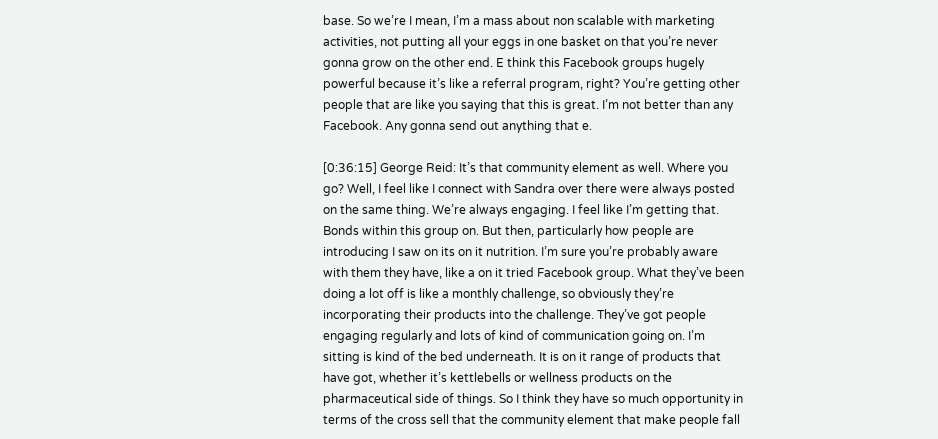base. So we’re I mean, I’m a mass about non scalable with marketing activities, not putting all your eggs in one basket on that you’re never gonna grow on the other end. E think this Facebook groups hugely powerful because it’s like a referral program, right? You’re getting other people that are like you saying that this is great. I’m not better than any Facebook. Any gonna send out anything that e.

[0:36:15] George Reid: It’s that community element as well. Where you go? Well, I feel like I connect with Sandra over there were always posted on the same thing. We’re always engaging. I feel like I’m getting that. Bonds within this group on. But then, particularly how people are introducing I saw on its on it nutrition. I’m sure you’re probably aware with them they have, like a on it tried Facebook group. What they’ve been doing a lot off is like a monthly challenge, so obviously they’re incorporating their products into the challenge. They’ve got people engaging regularly and lots of kind of communication going on. I’m sitting is kind of the bed underneath. It is on it range of products that have got, whether it’s kettlebells or wellness products on the pharmaceutical side of things. So I think they have so much opportunity in terms of the cross sell that the community element that make people fall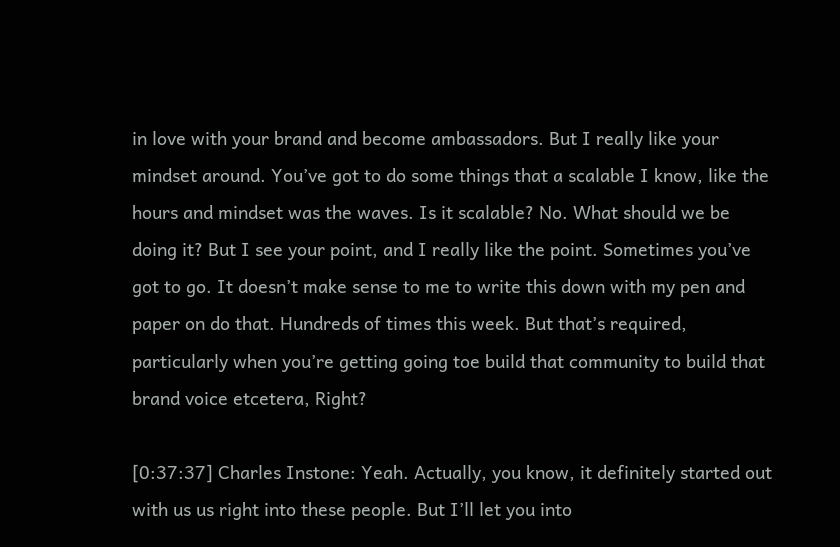in love with your brand and become ambassadors. But I really like your mindset around. You’ve got to do some things that a scalable I know, like the hours and mindset was the waves. Is it scalable? No. What should we be doing it? But I see your point, and I really like the point. Sometimes you’ve got to go. It doesn’t make sense to me to write this down with my pen and paper on do that. Hundreds of times this week. But that’s required, particularly when you’re getting going toe build that community to build that brand voice etcetera, Right?

[0:37:37] Charles Instone: Yeah. Actually, you know, it definitely started out with us us right into these people. But I’ll let you into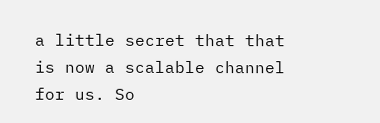a little secret that that is now a scalable channel for us. So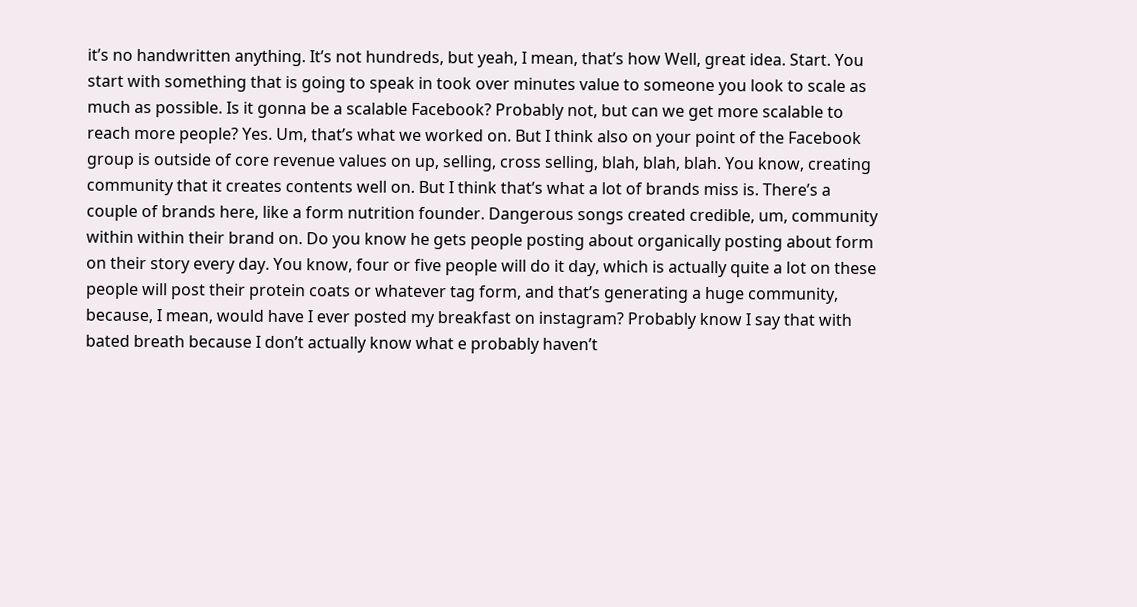it’s no handwritten anything. It’s not hundreds, but yeah, I mean, that’s how Well, great idea. Start. You start with something that is going to speak in took over minutes value to someone you look to scale as much as possible. Is it gonna be a scalable Facebook? Probably not, but can we get more scalable to reach more people? Yes. Um, that’s what we worked on. But I think also on your point of the Facebook group is outside of core revenue values on up, selling, cross selling, blah, blah, blah. You know, creating community that it creates contents well on. But I think that’s what a lot of brands miss is. There’s a couple of brands here, like a form nutrition founder. Dangerous songs created credible, um, community within within their brand on. Do you know he gets people posting about organically posting about form on their story every day. You know, four or five people will do it day, which is actually quite a lot on these people will post their protein coats or whatever tag form, and that’s generating a huge community, because, I mean, would have I ever posted my breakfast on instagram? Probably know I say that with bated breath because I don’t actually know what e probably haven’t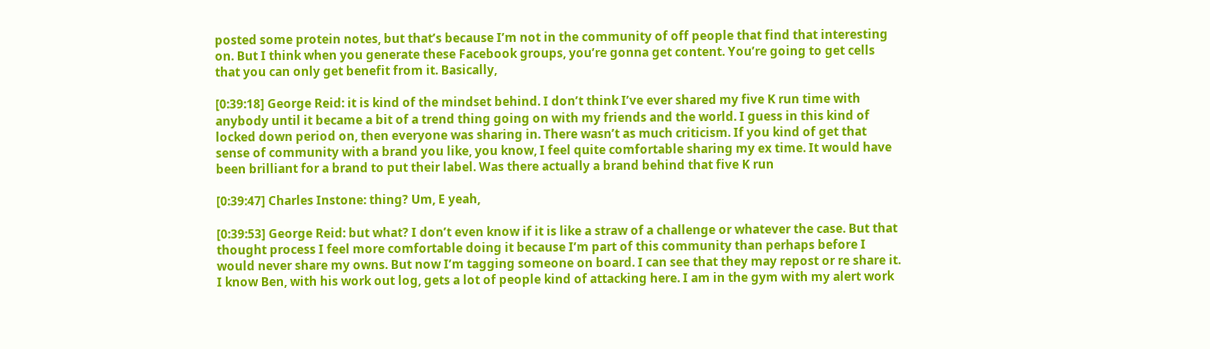posted some protein notes, but that’s because I’m not in the community of off people that find that interesting on. But I think when you generate these Facebook groups, you’re gonna get content. You’re going to get cells that you can only get benefit from it. Basically,

[0:39:18] George Reid: it is kind of the mindset behind. I don’t think I’ve ever shared my five K run time with anybody until it became a bit of a trend thing going on with my friends and the world. I guess in this kind of locked down period on, then everyone was sharing in. There wasn’t as much criticism. If you kind of get that sense of community with a brand you like, you know, I feel quite comfortable sharing my ex time. It would have been brilliant for a brand to put their label. Was there actually a brand behind that five K run

[0:39:47] Charles Instone: thing? Um, E yeah,

[0:39:53] George Reid: but what? I don’t even know if it is like a straw of a challenge or whatever the case. But that thought process I feel more comfortable doing it because I’m part of this community than perhaps before I would never share my owns. But now I’m tagging someone on board. I can see that they may repost or re share it. I know Ben, with his work out log, gets a lot of people kind of attacking here. I am in the gym with my alert work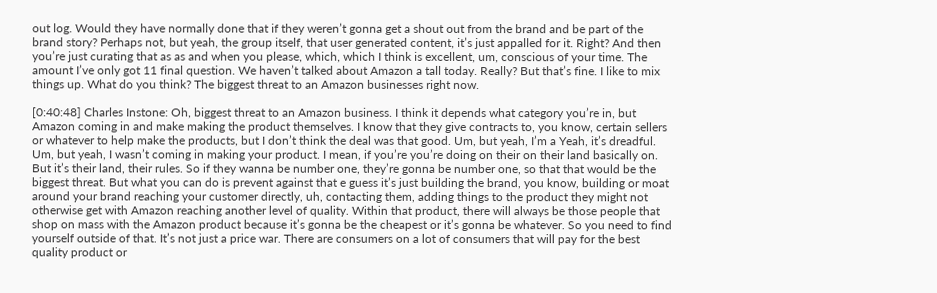out log. Would they have normally done that if they weren’t gonna get a shout out from the brand and be part of the brand story? Perhaps not, but yeah, the group itself, that user generated content, it’s just appalled for it. Right? And then you’re just curating that as as and when you please, which, which I think is excellent, um, conscious of your time. The amount I’ve only got 11 final question. We haven’t talked about Amazon a tall today. Really? But that’s fine. I like to mix things up. What do you think? The biggest threat to an Amazon businesses right now.

[0:40:48] Charles Instone: Oh, biggest threat to an Amazon business. I think it depends what category you’re in, but Amazon coming in and make making the product themselves. I know that they give contracts to, you know, certain sellers or whatever to help make the products, but I don’t think the deal was that good. Um, but yeah, I’m a Yeah, it’s dreadful. Um, but yeah, I wasn’t coming in making your product. I mean, if you’re you’re doing on their on their land basically on. But it’s their land, their rules. So if they wanna be number one, they’re gonna be number one, so that that would be the biggest threat. But what you can do is prevent against that e guess it’s just building the brand, you know, building or moat around your brand reaching your customer directly, uh, contacting them, adding things to the product they might not otherwise get with Amazon reaching another level of quality. Within that product, there will always be those people that shop on mass with the Amazon product because it’s gonna be the cheapest or it’s gonna be whatever. So you need to find yourself outside of that. It’s not just a price war. There are consumers on a lot of consumers that will pay for the best quality product or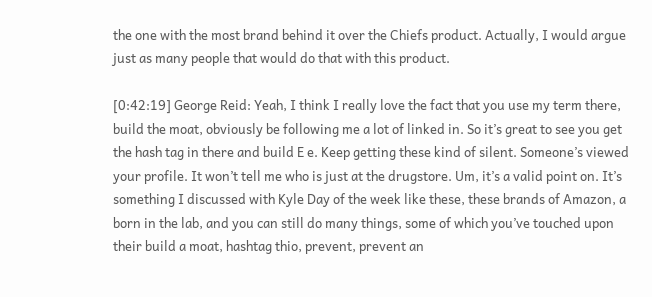the one with the most brand behind it over the Chiefs product. Actually, I would argue just as many people that would do that with this product.

[0:42:19] George Reid: Yeah, I think I really love the fact that you use my term there, build the moat, obviously be following me a lot of linked in. So it’s great to see you get the hash tag in there and build E e. Keep getting these kind of silent. Someone’s viewed your profile. It won’t tell me who is just at the drugstore. Um, it’s a valid point on. It’s something I discussed with Kyle Day of the week like these, these brands of Amazon, a born in the lab, and you can still do many things, some of which you’ve touched upon their build a moat, hashtag thio, prevent, prevent an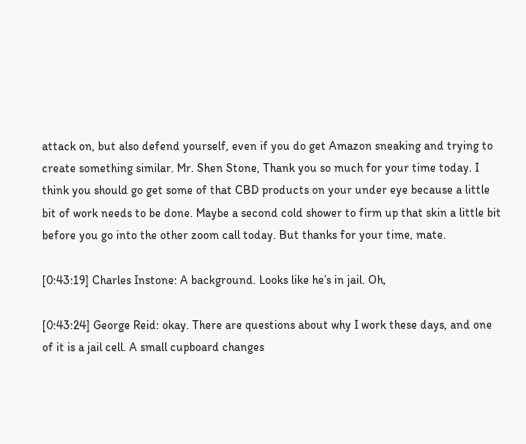attack on, but also defend yourself, even if you do get Amazon sneaking and trying to create something similar. Mr. Shen Stone, Thank you so much for your time today. I think you should go get some of that CBD products on your under eye because a little bit of work needs to be done. Maybe a second cold shower to firm up that skin a little bit before you go into the other zoom call today. But thanks for your time, mate.

[0:43:19] Charles Instone: A background. Looks like he’s in jail. Oh,

[0:43:24] George Reid: okay. There are questions about why I work these days, and one of it is a jail cell. A small cupboard changes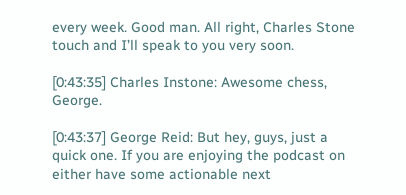every week. Good man. All right, Charles Stone touch and I’ll speak to you very soon.

[0:43:35] Charles Instone: Awesome chess, George.

[0:43:37] George Reid: But hey, guys, just a quick one. If you are enjoying the podcast on either have some actionable next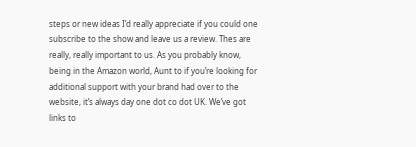steps or new ideas I’d really appreciate if you could one subscribe to the show and leave us a review. Thes are really, really important to us. As you probably know, being in the Amazon world, Aunt to if you’re looking for additional support with your brand had over to the website, it’s always day one dot co dot UK. We’ve got links to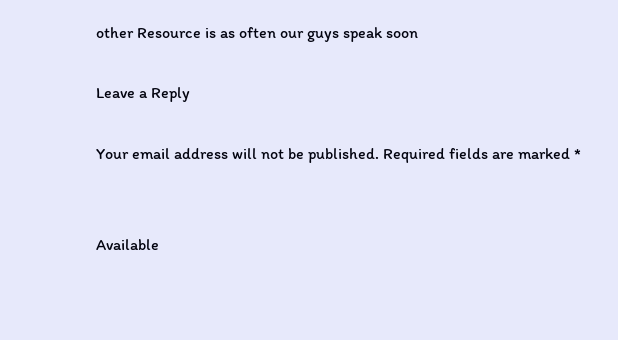other Resource is as often our guys speak soon

Leave a Reply

Your email address will not be published. Required fields are marked *


Available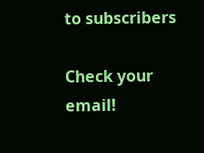to subscribers

Check your email!